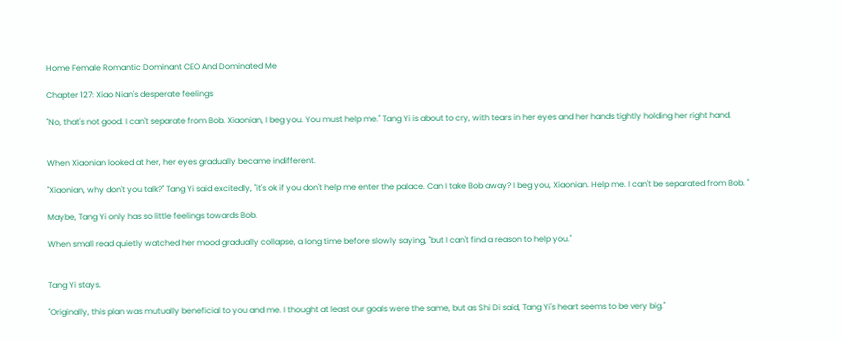Home Female Romantic Dominant CEO And Dominated Me

Chapter 127: Xiao Nian's desperate feelings

"No, that's not good. I can't separate from Bob. Xiaonian, I beg you. You must help me." Tang Yi is about to cry, with tears in her eyes and her hands tightly holding her right hand.


When Xiaonian looked at her, her eyes gradually became indifferent.

"Xiaonian, why don't you talk?" Tang Yi said excitedly, "it's ok if you don't help me enter the palace. Can I take Bob away? I beg you, Xiaonian. Help me. I can't be separated from Bob. "

Maybe, Tang Yi only has so little feelings towards Bob.

When small read quietly watched her mood gradually collapse, a long time before slowly saying, "but I can't find a reason to help you."


Tang Yi stays.

"Originally, this plan was mutually beneficial to you and me. I thought at least our goals were the same, but as Shi Di said, Tang Yi's heart seems to be very big."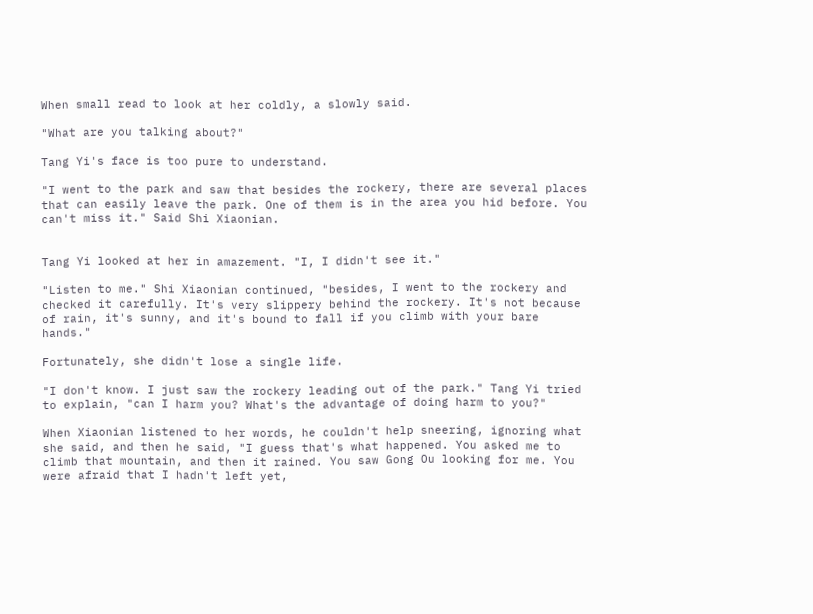When small read to look at her coldly, a slowly said.

"What are you talking about?"

Tang Yi's face is too pure to understand.

"I went to the park and saw that besides the rockery, there are several places that can easily leave the park. One of them is in the area you hid before. You can't miss it." Said Shi Xiaonian.


Tang Yi looked at her in amazement. "I, I didn't see it."

"Listen to me." Shi Xiaonian continued, "besides, I went to the rockery and checked it carefully. It's very slippery behind the rockery. It's not because of rain, it's sunny, and it's bound to fall if you climb with your bare hands."

Fortunately, she didn't lose a single life.

"I don't know. I just saw the rockery leading out of the park." Tang Yi tried to explain, "can I harm you? What's the advantage of doing harm to you?"

When Xiaonian listened to her words, he couldn't help sneering, ignoring what she said, and then he said, "I guess that's what happened. You asked me to climb that mountain, and then it rained. You saw Gong Ou looking for me. You were afraid that I hadn't left yet,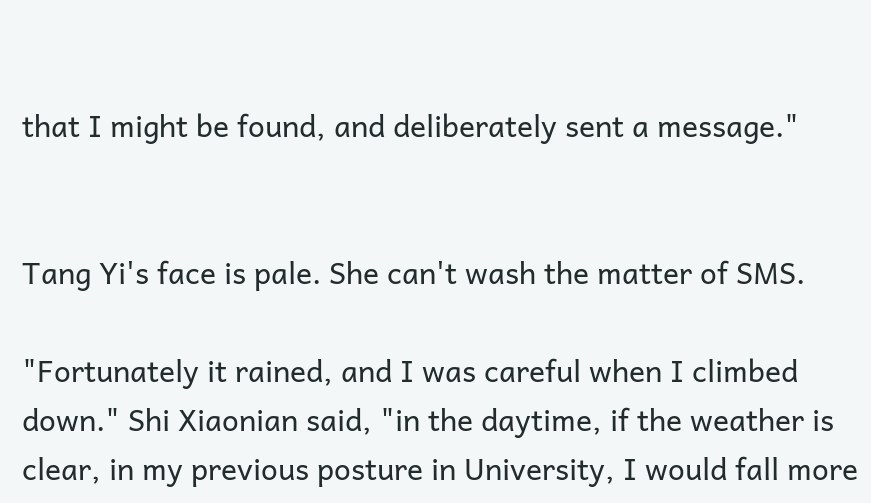that I might be found, and deliberately sent a message."


Tang Yi's face is pale. She can't wash the matter of SMS.

"Fortunately it rained, and I was careful when I climbed down." Shi Xiaonian said, "in the daytime, if the weather is clear, in my previous posture in University, I would fall more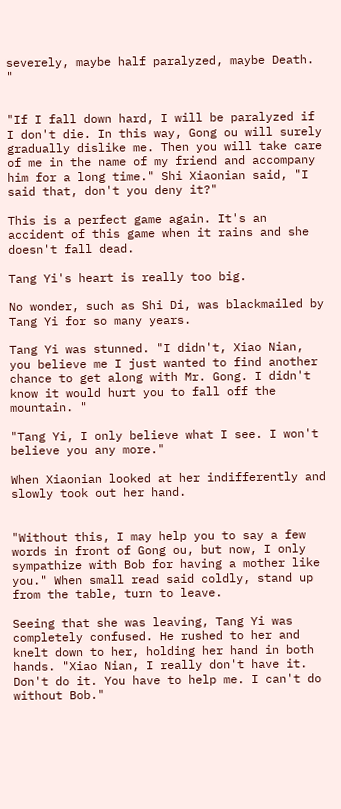severely, maybe half paralyzed, maybe Death. "


"If I fall down hard, I will be paralyzed if I don't die. In this way, Gong ou will surely gradually dislike me. Then you will take care of me in the name of my friend and accompany him for a long time." Shi Xiaonian said, "I said that, don't you deny it?"

This is a perfect game again. It's an accident of this game when it rains and she doesn't fall dead.

Tang Yi's heart is really too big.

No wonder, such as Shi Di, was blackmailed by Tang Yi for so many years.

Tang Yi was stunned. "I didn't, Xiao Nian, you believe me I just wanted to find another chance to get along with Mr. Gong. I didn't know it would hurt you to fall off the mountain. "

"Tang Yi, I only believe what I see. I won't believe you any more."

When Xiaonian looked at her indifferently and slowly took out her hand.


"Without this, I may help you to say a few words in front of Gong ou, but now, I only sympathize with Bob for having a mother like you." When small read said coldly, stand up from the table, turn to leave.

Seeing that she was leaving, Tang Yi was completely confused. He rushed to her and knelt down to her, holding her hand in both hands. "Xiao Nian, I really don't have it. Don't do it. You have to help me. I can't do without Bob."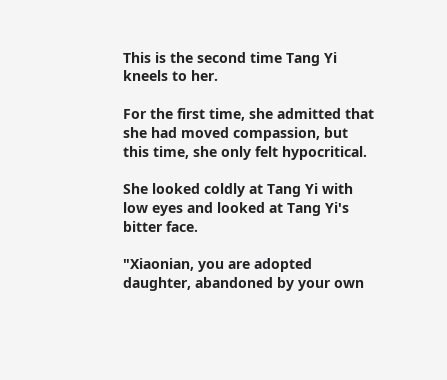This is the second time Tang Yi kneels to her.

For the first time, she admitted that she had moved compassion, but this time, she only felt hypocritical.

She looked coldly at Tang Yi with low eyes and looked at Tang Yi's bitter face.

"Xiaonian, you are adopted daughter, abandoned by your own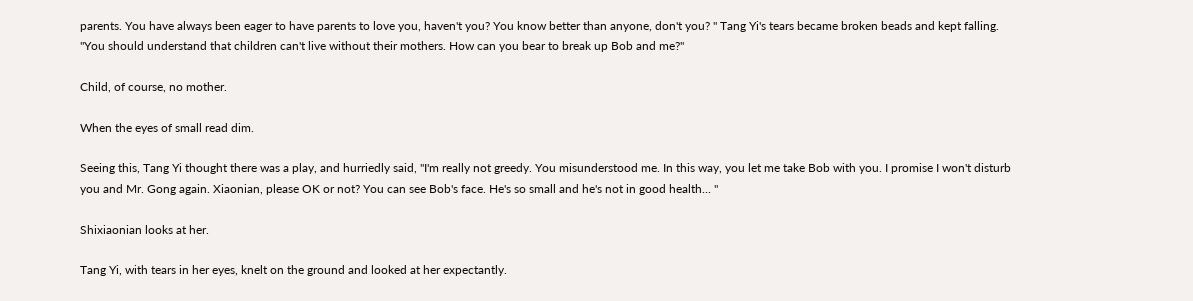parents. You have always been eager to have parents to love you, haven't you? You know better than anyone, don't you? " Tang Yi's tears became broken beads and kept falling. "You should understand that children can't live without their mothers. How can you bear to break up Bob and me?"

Child, of course, no mother.

When the eyes of small read dim.

Seeing this, Tang Yi thought there was a play, and hurriedly said, "I'm really not greedy. You misunderstood me. In this way, you let me take Bob with you. I promise I won't disturb you and Mr. Gong again. Xiaonian, please OK or not? You can see Bob's face. He's so small and he's not in good health... "

Shixiaonian looks at her.

Tang Yi, with tears in her eyes, knelt on the ground and looked at her expectantly.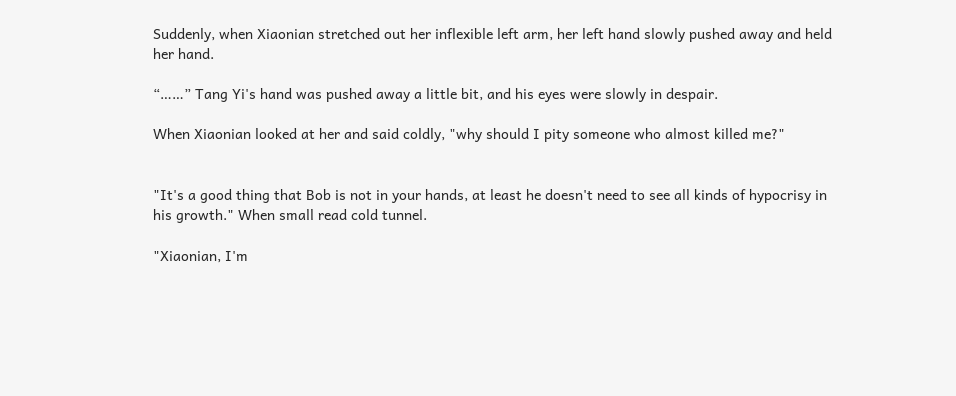Suddenly, when Xiaonian stretched out her inflexible left arm, her left hand slowly pushed away and held her hand.

“……” Tang Yi's hand was pushed away a little bit, and his eyes were slowly in despair.

When Xiaonian looked at her and said coldly, "why should I pity someone who almost killed me?"


"It's a good thing that Bob is not in your hands, at least he doesn't need to see all kinds of hypocrisy in his growth." When small read cold tunnel.

"Xiaonian, I'm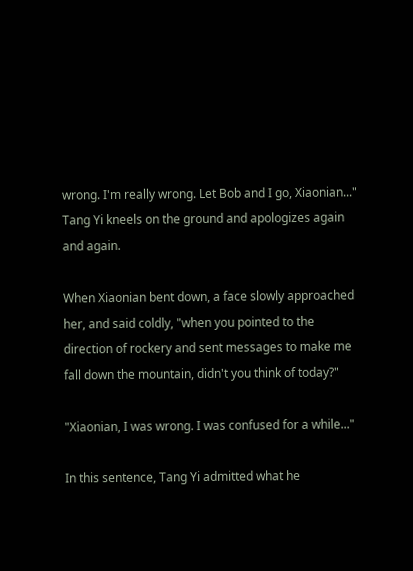wrong. I'm really wrong. Let Bob and I go, Xiaonian..." Tang Yi kneels on the ground and apologizes again and again.

When Xiaonian bent down, a face slowly approached her, and said coldly, "when you pointed to the direction of rockery and sent messages to make me fall down the mountain, didn't you think of today?"

"Xiaonian, I was wrong. I was confused for a while..."

In this sentence, Tang Yi admitted what he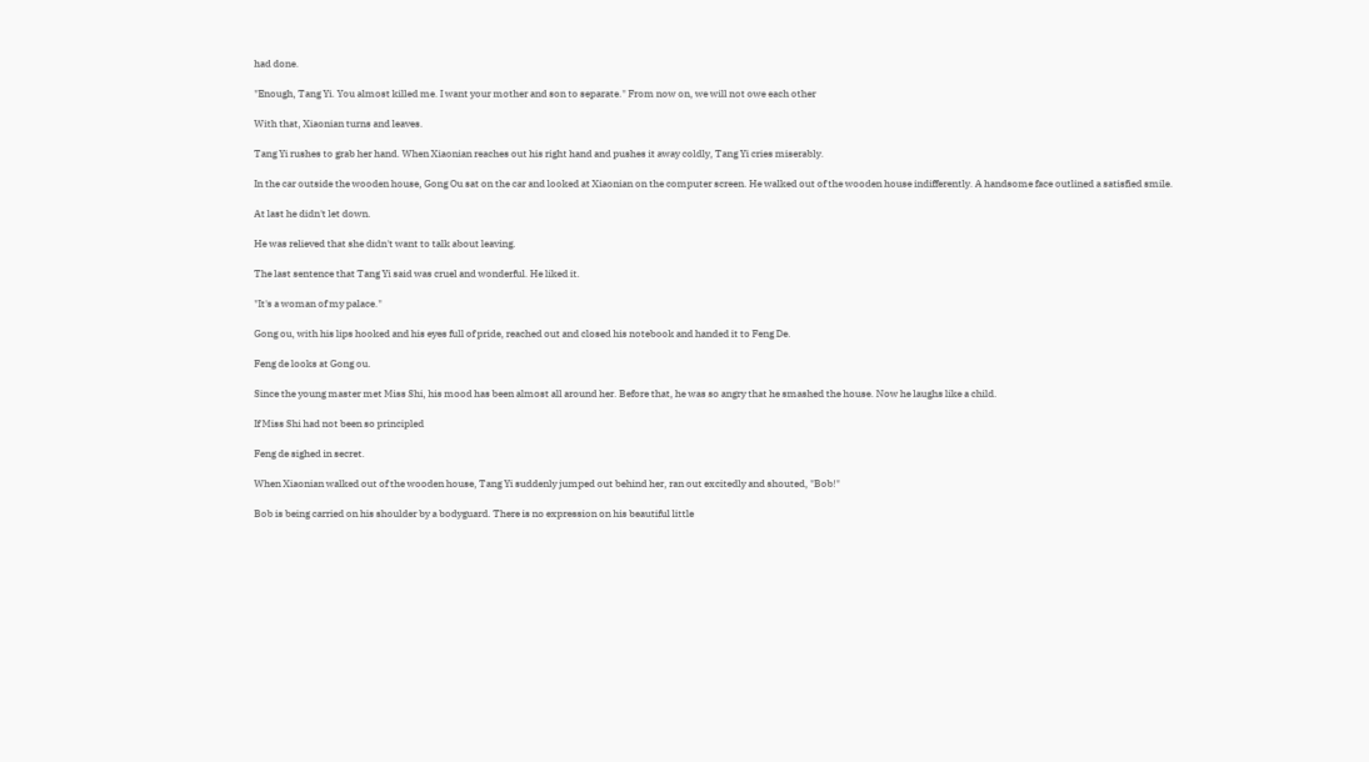had done.

"Enough, Tang Yi. You almost killed me. I want your mother and son to separate." From now on, we will not owe each other

With that, Xiaonian turns and leaves.

Tang Yi rushes to grab her hand. When Xiaonian reaches out his right hand and pushes it away coldly, Tang Yi cries miserably.

In the car outside the wooden house, Gong Ou sat on the car and looked at Xiaonian on the computer screen. He walked out of the wooden house indifferently. A handsome face outlined a satisfied smile.

At last he didn't let down.

He was relieved that she didn't want to talk about leaving.

The last sentence that Tang Yi said was cruel and wonderful. He liked it.

"It's a woman of my palace."

Gong ou, with his lips hooked and his eyes full of pride, reached out and closed his notebook and handed it to Feng De.

Feng de looks at Gong ou.

Since the young master met Miss Shi, his mood has been almost all around her. Before that, he was so angry that he smashed the house. Now he laughs like a child.

If Miss Shi had not been so principled

Feng de sighed in secret.

When Xiaonian walked out of the wooden house, Tang Yi suddenly jumped out behind her, ran out excitedly and shouted, "Bob!"

Bob is being carried on his shoulder by a bodyguard. There is no expression on his beautiful little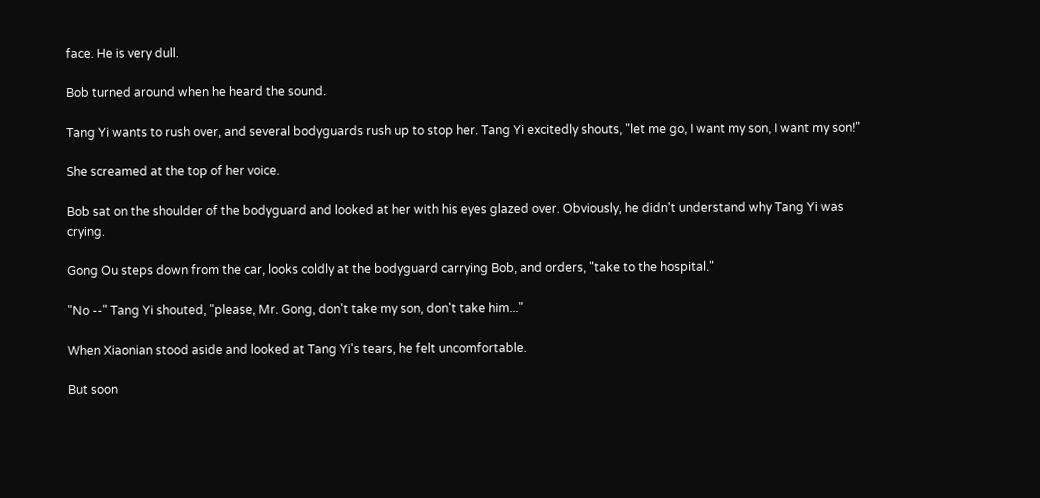face. He is very dull.

Bob turned around when he heard the sound.

Tang Yi wants to rush over, and several bodyguards rush up to stop her. Tang Yi excitedly shouts, "let me go, I want my son, I want my son!"

She screamed at the top of her voice.

Bob sat on the shoulder of the bodyguard and looked at her with his eyes glazed over. Obviously, he didn't understand why Tang Yi was crying.

Gong Ou steps down from the car, looks coldly at the bodyguard carrying Bob, and orders, "take to the hospital."

"No --" Tang Yi shouted, "please, Mr. Gong, don't take my son, don't take him..."

When Xiaonian stood aside and looked at Tang Yi's tears, he felt uncomfortable.

But soon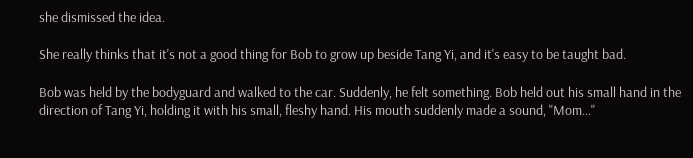she dismissed the idea.

She really thinks that it's not a good thing for Bob to grow up beside Tang Yi, and it's easy to be taught bad.

Bob was held by the bodyguard and walked to the car. Suddenly, he felt something. Bob held out his small hand in the direction of Tang Yi, holding it with his small, fleshy hand. His mouth suddenly made a sound, "Mom..."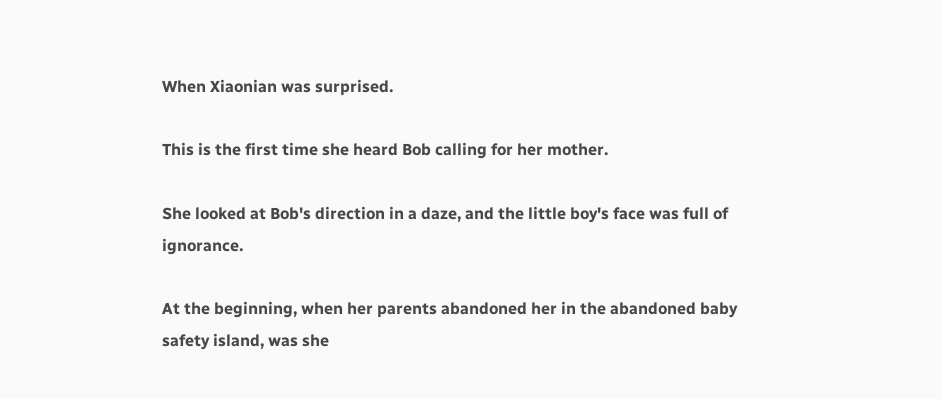When Xiaonian was surprised.

This is the first time she heard Bob calling for her mother.

She looked at Bob's direction in a daze, and the little boy's face was full of ignorance.

At the beginning, when her parents abandoned her in the abandoned baby safety island, was she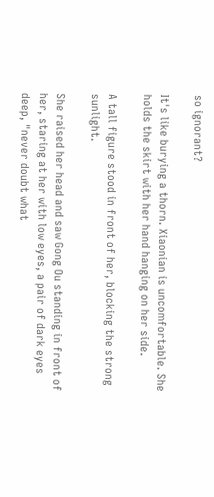so ignorant?

It's like burying a thorn. Xiaonian is uncomfortable. She holds the skirt with her hand hanging on her side.

A tall figure stood in front of her, blocking the strong sunlight.

She raised her head and saw Gong Ou standing in front of her, staring at her with low eyes, a pair of dark eyes deep, "never doubt what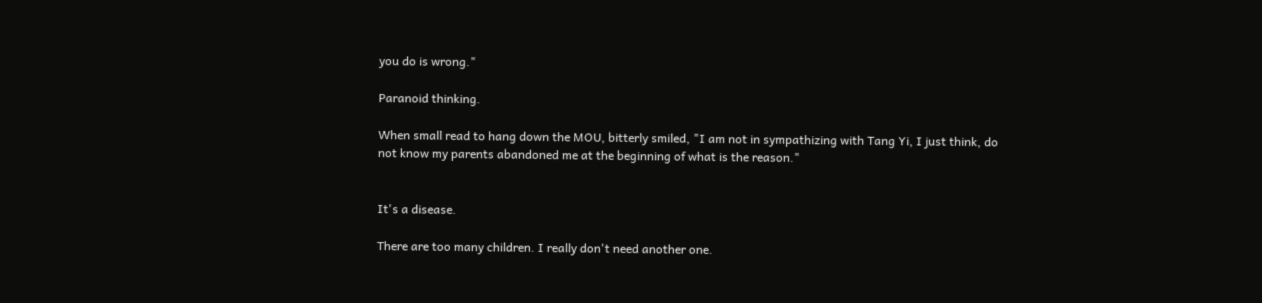you do is wrong."

Paranoid thinking.

When small read to hang down the MOU, bitterly smiled, "I am not in sympathizing with Tang Yi, I just think, do not know my parents abandoned me at the beginning of what is the reason."


It's a disease.

There are too many children. I really don't need another one.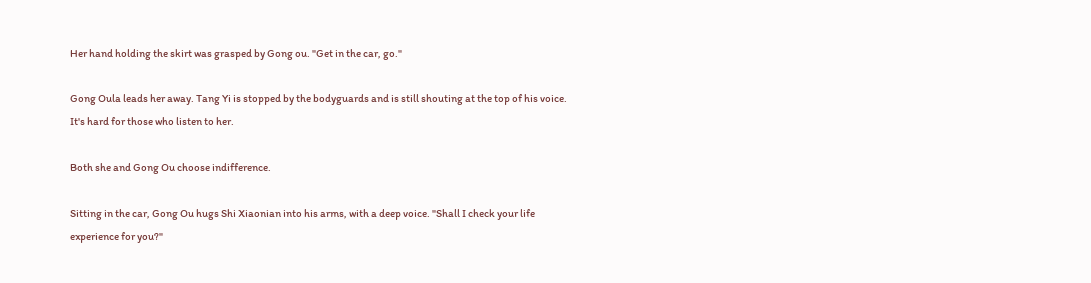Her hand holding the skirt was grasped by Gong ou. "Get in the car, go."

Gong Oula leads her away. Tang Yi is stopped by the bodyguards and is still shouting at the top of his voice. It's hard for those who listen to her.

Both she and Gong Ou choose indifference.

Sitting in the car, Gong Ou hugs Shi Xiaonian into his arms, with a deep voice. "Shall I check your life experience for you?"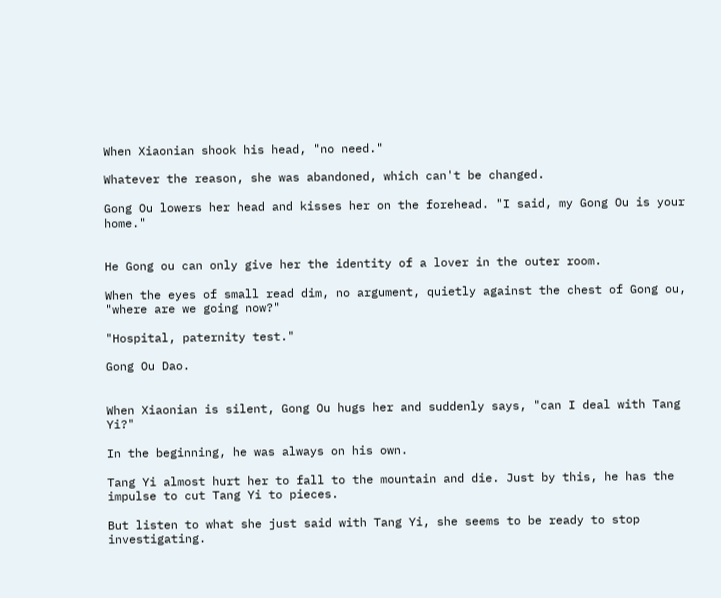When Xiaonian shook his head, "no need."

Whatever the reason, she was abandoned, which can't be changed.

Gong Ou lowers her head and kisses her on the forehead. "I said, my Gong Ou is your home."


He Gong ou can only give her the identity of a lover in the outer room.

When the eyes of small read dim, no argument, quietly against the chest of Gong ou, "where are we going now?"

"Hospital, paternity test."

Gong Ou Dao.


When Xiaonian is silent, Gong Ou hugs her and suddenly says, "can I deal with Tang Yi?"

In the beginning, he was always on his own.

Tang Yi almost hurt her to fall to the mountain and die. Just by this, he has the impulse to cut Tang Yi to pieces.

But listen to what she just said with Tang Yi, she seems to be ready to stop investigating.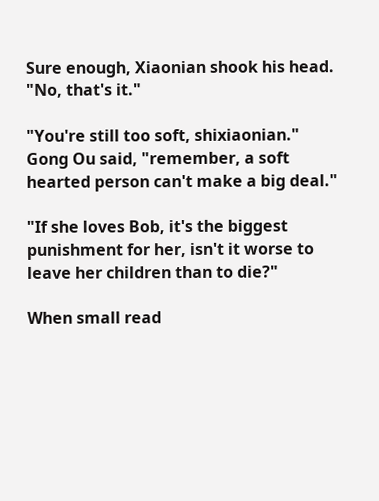Sure enough, Xiaonian shook his head. "No, that's it."

"You're still too soft, shixiaonian." Gong Ou said, "remember, a soft hearted person can't make a big deal."

"If she loves Bob, it's the biggest punishment for her, isn't it worse to leave her children than to die?"

When small read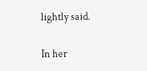lightly said.

In her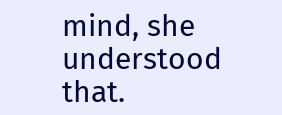mind, she understood that.